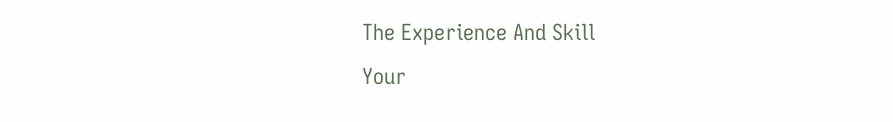The Experience And Skill
Your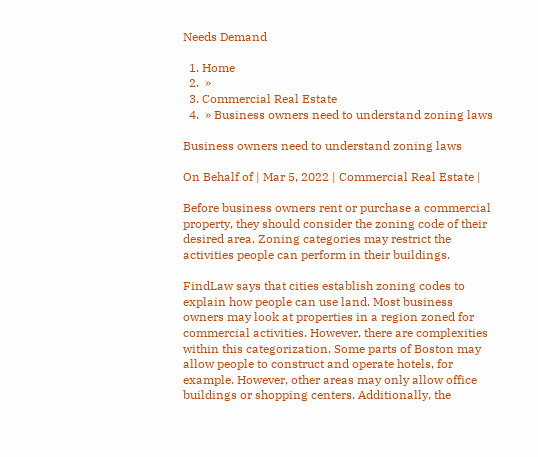Needs Demand

  1. Home
  2.  »
  3. Commercial Real Estate
  4.  » Business owners need to understand zoning laws

Business owners need to understand zoning laws

On Behalf of | Mar 5, 2022 | Commercial Real Estate |

Before business owners rent or purchase a commercial property, they should consider the zoning code of their desired area. Zoning categories may restrict the activities people can perform in their buildings.

FindLaw says that cities establish zoning codes to explain how people can use land. Most business owners may look at properties in a region zoned for commercial activities. However, there are complexities within this categorization. Some parts of Boston may allow people to construct and operate hotels, for example. However, other areas may only allow office buildings or shopping centers. Additionally, the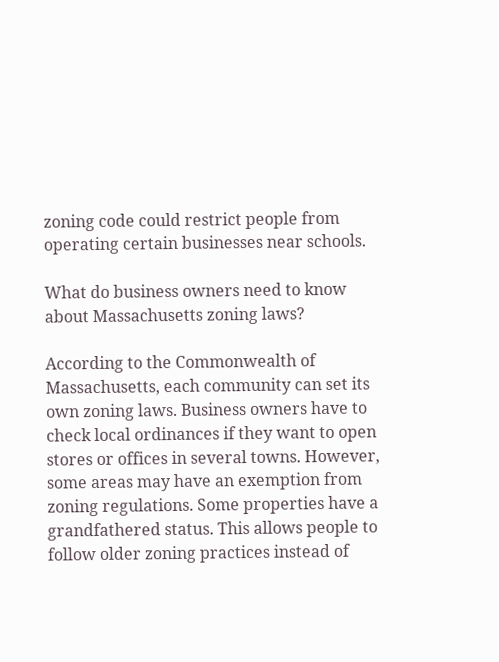zoning code could restrict people from operating certain businesses near schools.

What do business owners need to know about Massachusetts zoning laws?

According to the Commonwealth of Massachusetts, each community can set its own zoning laws. Business owners have to check local ordinances if they want to open stores or offices in several towns. However, some areas may have an exemption from zoning regulations. Some properties have a grandfathered status. This allows people to follow older zoning practices instead of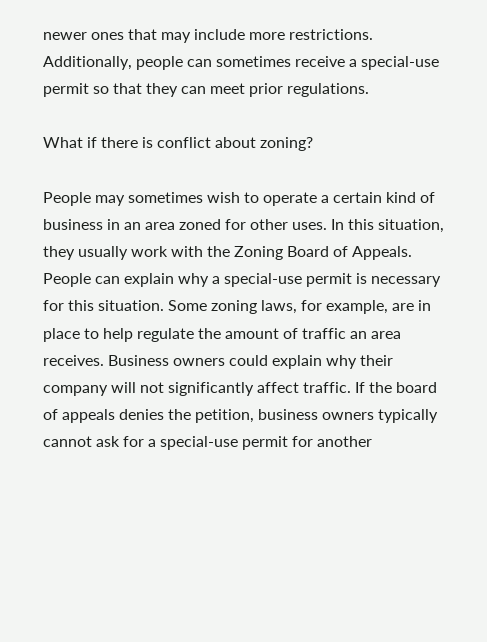newer ones that may include more restrictions. Additionally, people can sometimes receive a special-use permit so that they can meet prior regulations.

What if there is conflict about zoning?

People may sometimes wish to operate a certain kind of business in an area zoned for other uses. In this situation, they usually work with the Zoning Board of Appeals. People can explain why a special-use permit is necessary for this situation. Some zoning laws, for example, are in place to help regulate the amount of traffic an area receives. Business owners could explain why their company will not significantly affect traffic. If the board of appeals denies the petition, business owners typically cannot ask for a special-use permit for another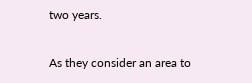two years.

As they consider an area to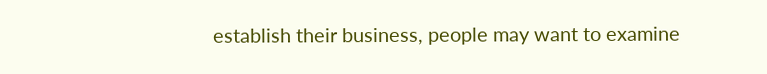establish their business, people may want to examine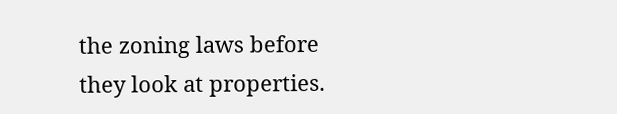the zoning laws before they look at properties.